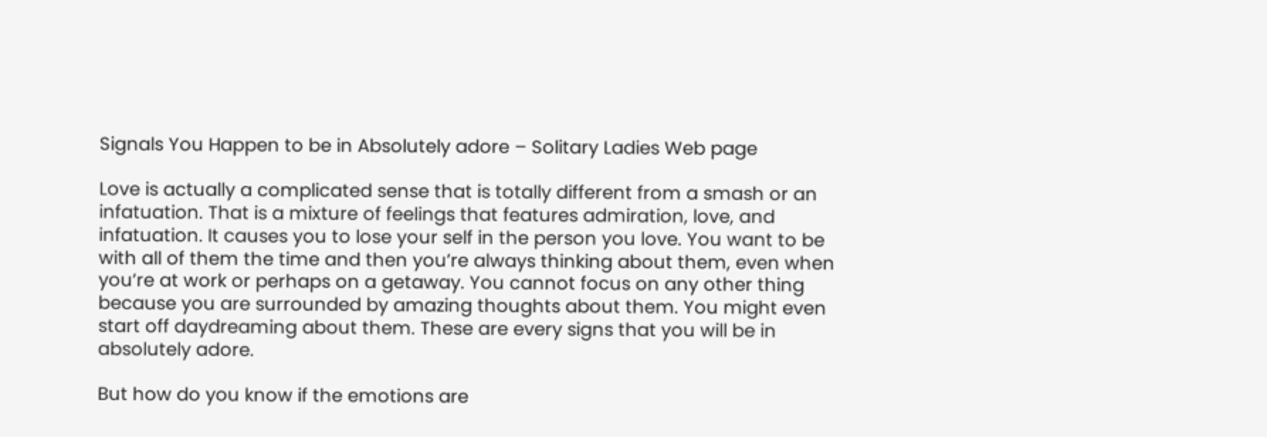Signals You Happen to be in Absolutely adore – Solitary Ladies Web page

Love is actually a complicated sense that is totally different from a smash or an infatuation. That is a mixture of feelings that features admiration, love, and infatuation. It causes you to lose your self in the person you love. You want to be with all of them the time and then you’re always thinking about them, even when you’re at work or perhaps on a getaway. You cannot focus on any other thing because you are surrounded by amazing thoughts about them. You might even start off daydreaming about them. These are every signs that you will be in absolutely adore.

But how do you know if the emotions are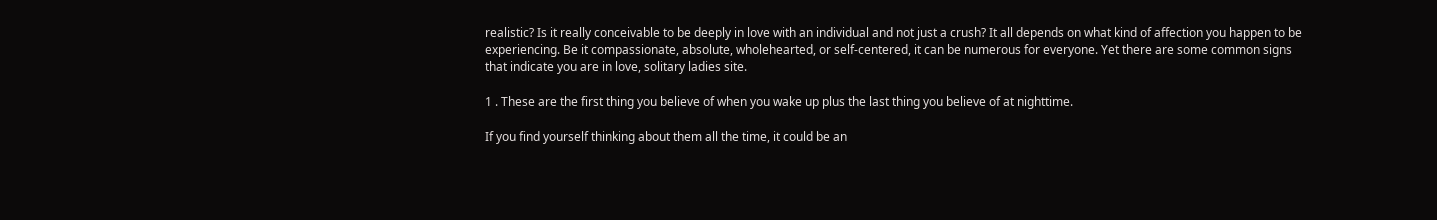realistic? Is it really conceivable to be deeply in love with an individual and not just a crush? It all depends on what kind of affection you happen to be experiencing. Be it compassionate, absolute, wholehearted, or self-centered, it can be numerous for everyone. Yet there are some common signs that indicate you are in love, solitary ladies site.

1 . These are the first thing you believe of when you wake up plus the last thing you believe of at nighttime.

If you find yourself thinking about them all the time, it could be an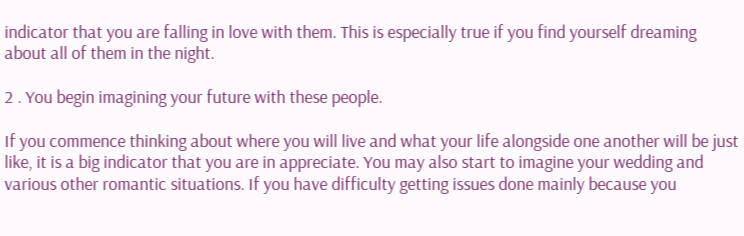indicator that you are falling in love with them. This is especially true if you find yourself dreaming about all of them in the night.

2 . You begin imagining your future with these people.

If you commence thinking about where you will live and what your life alongside one another will be just like, it is a big indicator that you are in appreciate. You may also start to imagine your wedding and various other romantic situations. If you have difficulty getting issues done mainly because you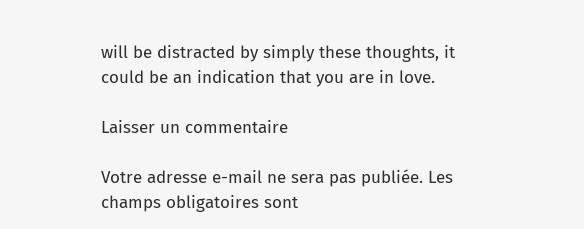will be distracted by simply these thoughts, it could be an indication that you are in love.

Laisser un commentaire

Votre adresse e-mail ne sera pas publiée. Les champs obligatoires sont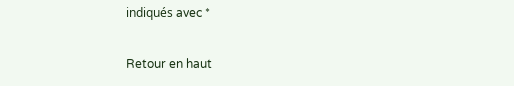indiqués avec *

Retour en haut